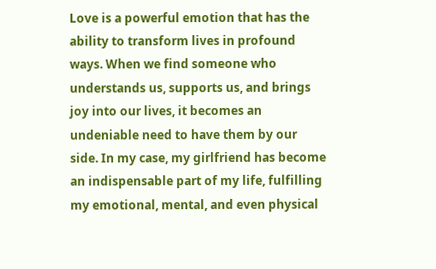Love is a powerful emotion that has the ability to transform lives in profound ways. When we find someone who understands us, supports us, and brings joy into our lives, it becomes an undeniable need to have them by our side. In my case, my girlfriend has become an indispensable part of my life, fulfilling my emotional, mental, and even physical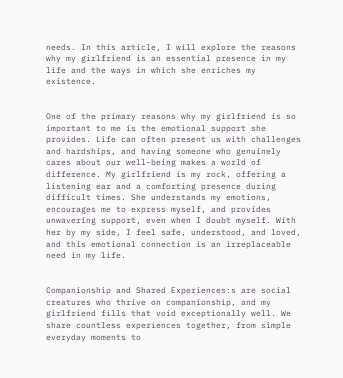needs. In this article, I will explore the reasons why my girlfriend is an essential presence in my life and the ways in which she enriches my existence.


One of the primary reasons why my girlfriend is so important to me is the emotional support she provides. Life can often present us with challenges and hardships, and having someone who genuinely cares about our well-being makes a world of difference. My girlfriend is my rock, offering a listening ear and a comforting presence during difficult times. She understands my emotions, encourages me to express myself, and provides unwavering support, even when I doubt myself. With her by my side, I feel safe, understood, and loved, and this emotional connection is an irreplaceable need in my life.


Companionship and Shared Experiences:s are social creatures who thrive on companionship, and my girlfriend fills that void exceptionally well. We share countless experiences together, from simple everyday moments to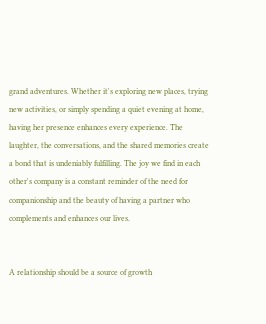grand adventures. Whether it's exploring new places, trying new activities, or simply spending a quiet evening at home, having her presence enhances every experience. The laughter, the conversations, and the shared memories create a bond that is undeniably fulfilling. The joy we find in each other's company is a constant reminder of the need for companionship and the beauty of having a partner who complements and enhances our lives.


A relationship should be a source of growth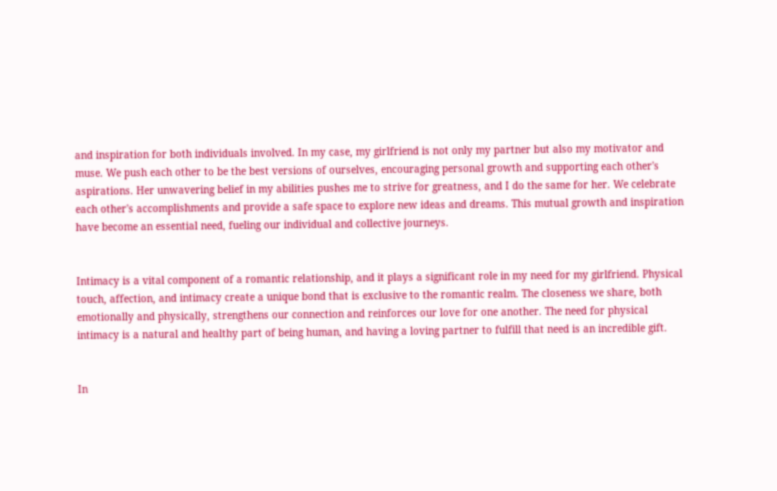and inspiration for both individuals involved. In my case, my girlfriend is not only my partner but also my motivator and muse. We push each other to be the best versions of ourselves, encouraging personal growth and supporting each other's aspirations. Her unwavering belief in my abilities pushes me to strive for greatness, and I do the same for her. We celebrate each other's accomplishments and provide a safe space to explore new ideas and dreams. This mutual growth and inspiration have become an essential need, fueling our individual and collective journeys.


Intimacy is a vital component of a romantic relationship, and it plays a significant role in my need for my girlfriend. Physical touch, affection, and intimacy create a unique bond that is exclusive to the romantic realm. The closeness we share, both emotionally and physically, strengthens our connection and reinforces our love for one another. The need for physical intimacy is a natural and healthy part of being human, and having a loving partner to fulfill that need is an incredible gift.


In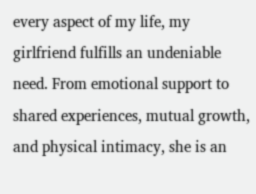every aspect of my life, my girlfriend fulfills an undeniable need. From emotional support to shared experiences, mutual growth, and physical intimacy, she is an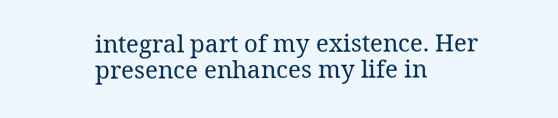integral part of my existence. Her presence enhances my life in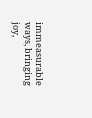immeasurable ways, bringing joy,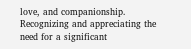love, and companionship. Recognizing and appreciating the need for a significant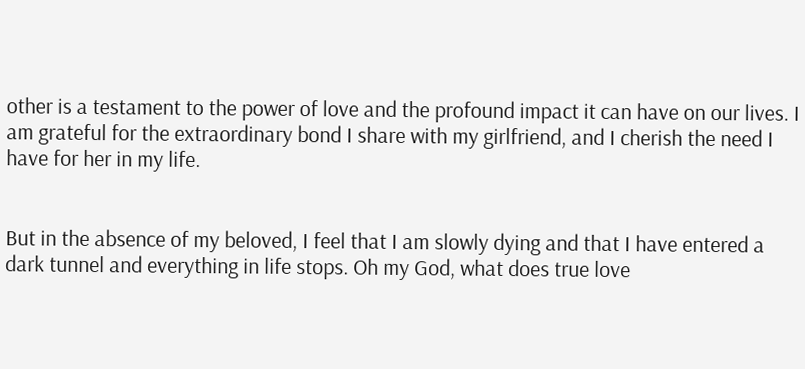other is a testament to the power of love and the profound impact it can have on our lives. I am grateful for the extraordinary bond I share with my girlfriend, and I cherish the need I have for her in my life.


But in the absence of my beloved, I feel that I am slowly dying and that I have entered a dark tunnel and everything in life stops. Oh my God, what does true love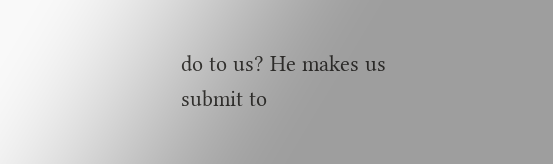do to us? He makes us submit to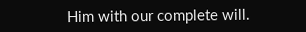Him with our complete will.